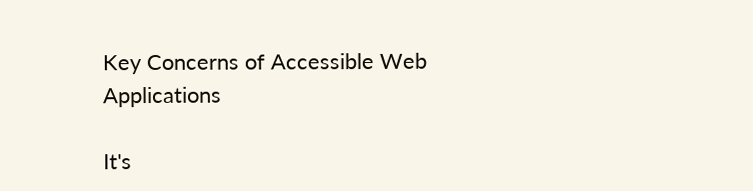Key Concerns of Accessible Web Applications

It's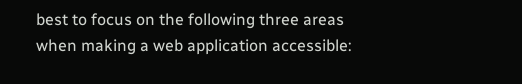best to focus on the following three areas when making a web application accessible: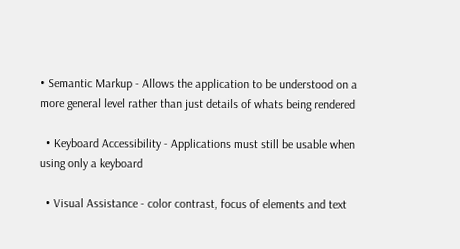• Semantic Markup - Allows the application to be understood on a more general level rather than just details of whats being rendered

  • Keyboard Accessibility - Applications must still be usable when using only a keyboard

  • Visual Assistance - color contrast, focus of elements and text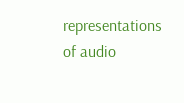representations of audio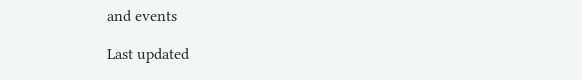and events

Last updated